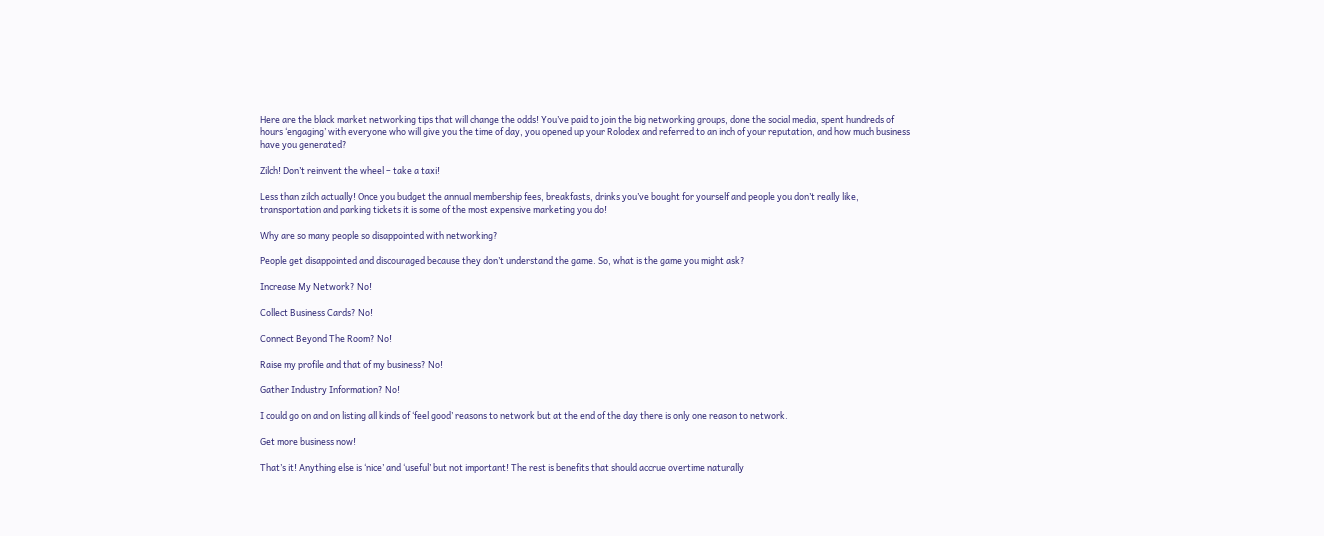Here are the black market networking tips that will change the odds! You’ve paid to join the big networking groups, done the social media, spent hundreds of hours ‘engaging’ with everyone who will give you the time of day, you opened up your Rolodex and referred to an inch of your reputation, and how much business have you generated?

Zilch! Don’t reinvent the wheel – take a taxi!

Less than zilch actually! Once you budget the annual membership fees, breakfasts, drinks you’ve bought for yourself and people you don’t really like, transportation and parking tickets it is some of the most expensive marketing you do!

Why are so many people so disappointed with networking?

People get disappointed and discouraged because they don’t understand the game. So, what is the game you might ask?

Increase My Network? No!

Collect Business Cards? No!

Connect Beyond The Room? No!

Raise my profile and that of my business? No!

Gather Industry Information? No!

I could go on and on listing all kinds of ‘feel good’ reasons to network but at the end of the day there is only one reason to network.

Get more business now!

That’s it! Anything else is ‘nice’ and ‘useful’ but not important! The rest is benefits that should accrue overtime naturally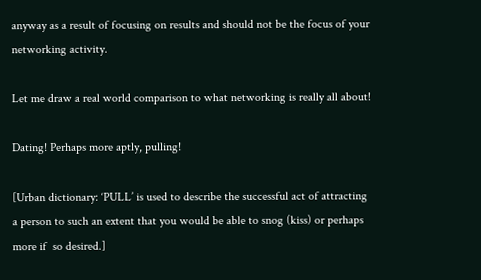anyway as a result of focusing on results and should not be the focus of your networking activity.

Let me draw a real world comparison to what networking is really all about!

Dating! Perhaps more aptly, pulling!

[Urban dictionary: ‘PULL’ is used to describe the successful act of attracting a person to such an extent that you would be able to snog (kiss) or perhaps more if  so desired.]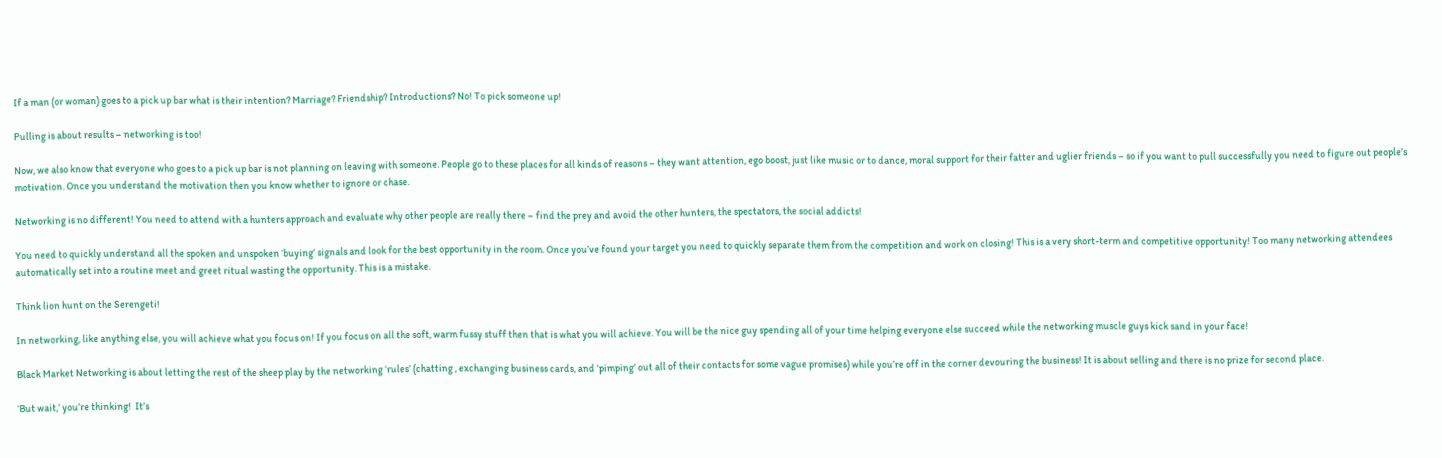If a man (or woman) goes to a pick up bar what is their intention? Marriage? Friendship? Introductions? No! To pick someone up!

Pulling is about results – networking is too!

Now, we also know that everyone who goes to a pick up bar is not planning on leaving with someone. People go to these places for all kinds of reasons – they want attention, ego boost, just like music or to dance, moral support for their fatter and uglier friends – so if you want to pull successfully you need to figure out people’s motivation. Once you understand the motivation then you know whether to ignore or chase.

Networking is no different! You need to attend with a hunters approach and evaluate why other people are really there – find the prey and avoid the other hunters, the spectators, the social addicts!

You need to quickly understand all the spoken and unspoken ‘buying’ signals and look for the best opportunity in the room. Once you’ve found your target you need to quickly separate them from the competition and work on closing! This is a very short-term and competitive opportunity! Too many networking attendees automatically set into a routine meet and greet ritual wasting the opportunity. This is a mistake.

Think lion hunt on the Serengeti!

In networking, like anything else, you will achieve what you focus on! If you focus on all the soft, warm fussy stuff then that is what you will achieve. You will be the nice guy spending all of your time helping everyone else succeed while the networking muscle guys kick sand in your face!

Black Market Networking is about letting the rest of the sheep play by the networking ‘rules’ (chatting , exchanging business cards, and ‘pimping’ out all of their contacts for some vague promises) while you’re off in the corner devouring the business! It is about selling and there is no prize for second place.

‘But wait,’ you’re thinking!  It’s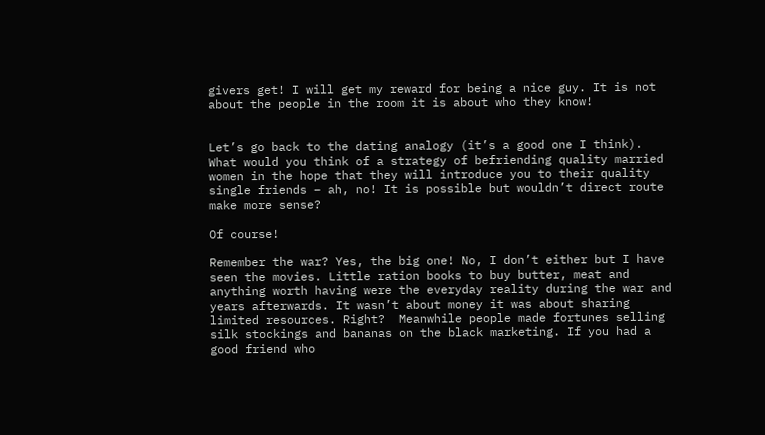givers get! I will get my reward for being a nice guy. It is not about the people in the room it is about who they know!


Let’s go back to the dating analogy (it’s a good one I think). What would you think of a strategy of befriending quality married women in the hope that they will introduce you to their quality single friends – ah, no! It is possible but wouldn’t direct route make more sense?

Of course!

Remember the war? Yes, the big one! No, I don’t either but I have seen the movies. Little ration books to buy butter, meat and anything worth having were the everyday reality during the war and years afterwards. It wasn’t about money it was about sharing limited resources. Right?  Meanwhile people made fortunes selling silk stockings and bananas on the black marketing. If you had a good friend who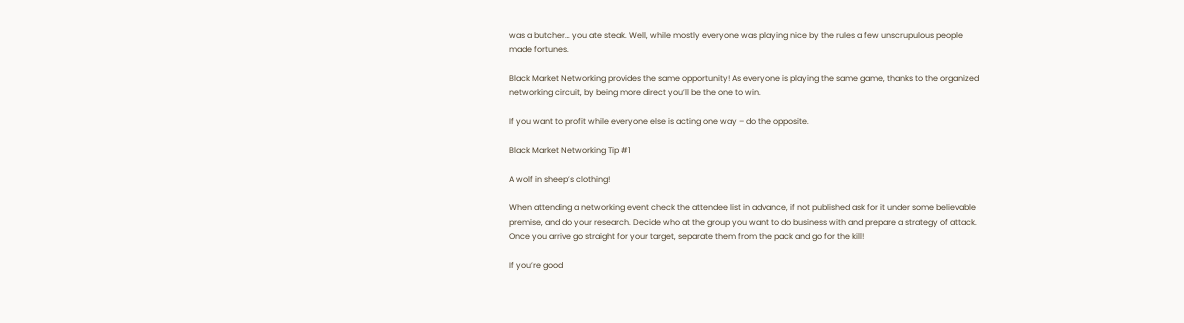was a butcher… you ate steak. Well, while mostly everyone was playing nice by the rules a few unscrupulous people made fortunes.

Black Market Networking provides the same opportunity! As everyone is playing the same game, thanks to the organized networking circuit, by being more direct you’ll be the one to win.

If you want to profit while everyone else is acting one way – do the opposite.

Black Market Networking Tip #1

A wolf in sheep’s clothing!

When attending a networking event check the attendee list in advance, if not published ask for it under some believable premise, and do your research. Decide who at the group you want to do business with and prepare a strategy of attack. Once you arrive go straight for your target, separate them from the pack and go for the kill!

If you’re good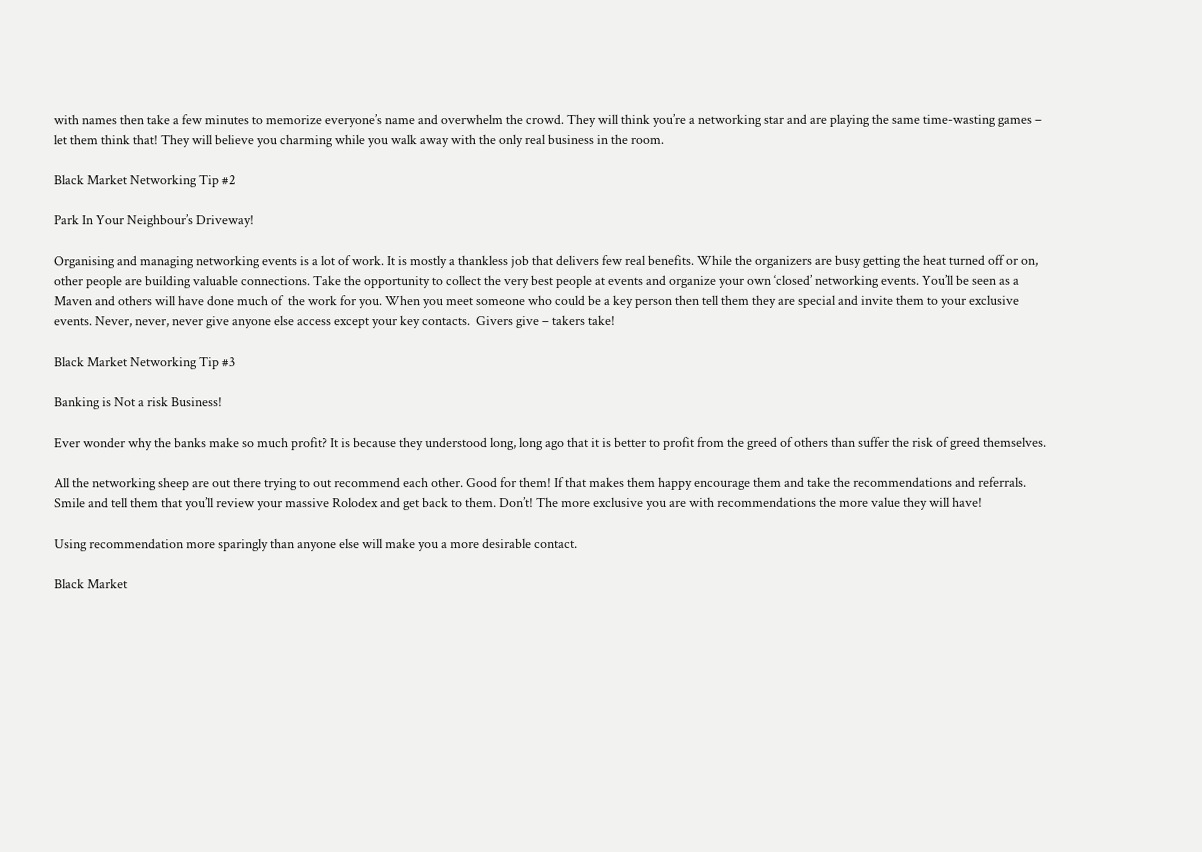with names then take a few minutes to memorize everyone’s name and overwhelm the crowd. They will think you’re a networking star and are playing the same time-wasting games – let them think that! They will believe you charming while you walk away with the only real business in the room.

Black Market Networking Tip #2

Park In Your Neighbour’s Driveway!

Organising and managing networking events is a lot of work. It is mostly a thankless job that delivers few real benefits. While the organizers are busy getting the heat turned off or on, other people are building valuable connections. Take the opportunity to collect the very best people at events and organize your own ‘closed’ networking events. You’ll be seen as a Maven and others will have done much of  the work for you. When you meet someone who could be a key person then tell them they are special and invite them to your exclusive events. Never, never, never give anyone else access except your key contacts.  Givers give – takers take!

Black Market Networking Tip #3

Banking is Not a risk Business!

Ever wonder why the banks make so much profit? It is because they understood long, long ago that it is better to profit from the greed of others than suffer the risk of greed themselves.

All the networking sheep are out there trying to out recommend each other. Good for them! If that makes them happy encourage them and take the recommendations and referrals. Smile and tell them that you’ll review your massive Rolodex and get back to them. Don’t! The more exclusive you are with recommendations the more value they will have!

Using recommendation more sparingly than anyone else will make you a more desirable contact.

Black Market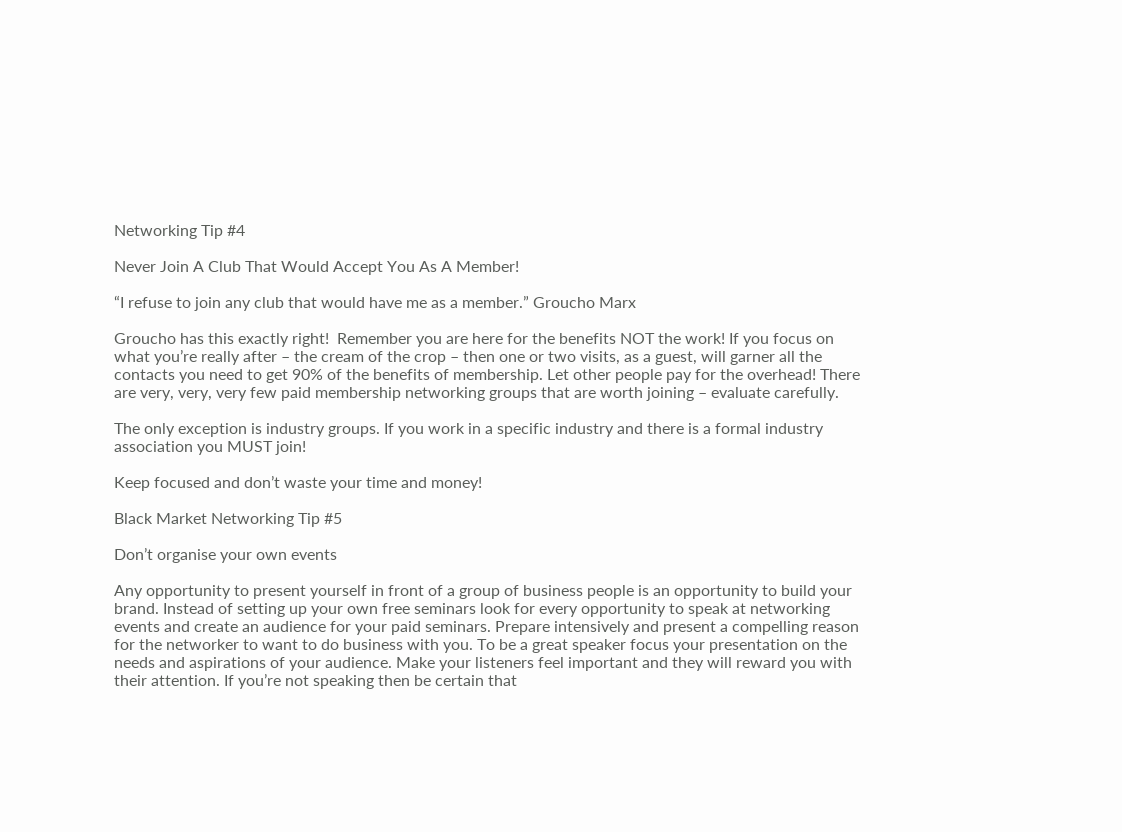Networking Tip #4

Never Join A Club That Would Accept You As A Member!

“I refuse to join any club that would have me as a member.” Groucho Marx

Groucho has this exactly right!  Remember you are here for the benefits NOT the work! If you focus on what you’re really after – the cream of the crop – then one or two visits, as a guest, will garner all the contacts you need to get 90% of the benefits of membership. Let other people pay for the overhead! There are very, very, very few paid membership networking groups that are worth joining – evaluate carefully.

The only exception is industry groups. If you work in a specific industry and there is a formal industry association you MUST join!

Keep focused and don’t waste your time and money!

Black Market Networking Tip #5

Don’t organise your own events

Any opportunity to present yourself in front of a group of business people is an opportunity to build your brand. Instead of setting up your own free seminars look for every opportunity to speak at networking events and create an audience for your paid seminars. Prepare intensively and present a compelling reason for the networker to want to do business with you. To be a great speaker focus your presentation on the needs and aspirations of your audience. Make your listeners feel important and they will reward you with their attention. If you’re not speaking then be certain that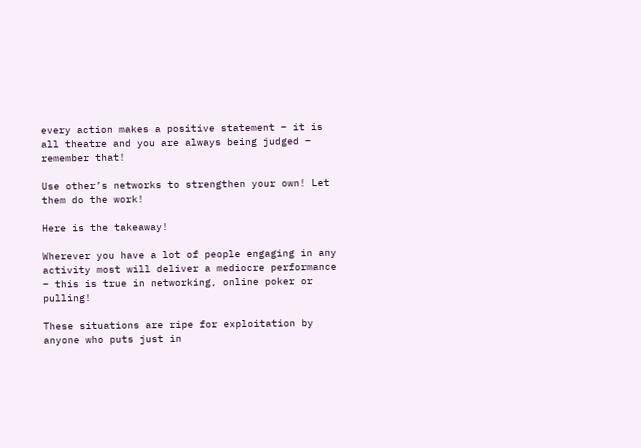every action makes a positive statement – it is all theatre and you are always being judged – remember that!

Use other’s networks to strengthen your own! Let them do the work!

Here is the takeaway!

Wherever you have a lot of people engaging in any activity most will deliver a mediocre performance – this is true in networking, online poker or pulling!

These situations are ripe for exploitation by anyone who puts just in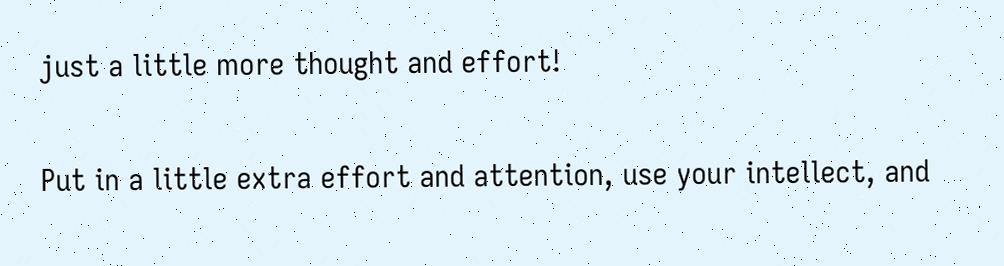just a little more thought and effort!

Put in a little extra effort and attention, use your intellect, and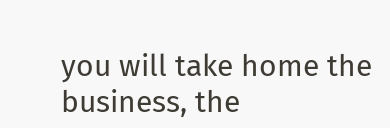you will take home the business, the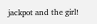jackpot and the girl!